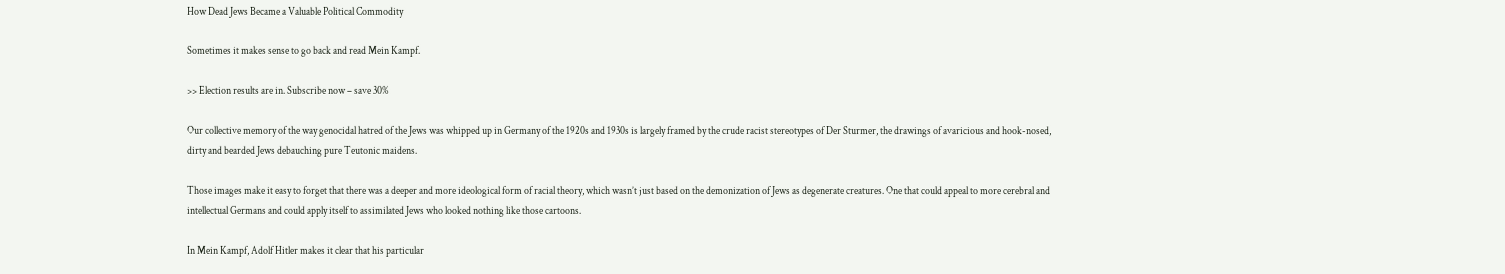How Dead Jews Became a Valuable Political Commodity

Sometimes it makes sense to go back and read Mein Kampf.

>> Election results are in. Subscribe now – save 30%

Our collective memory of the way genocidal hatred of the Jews was whipped up in Germany of the 1920s and 1930s is largely framed by the crude racist stereotypes of Der Sturmer, the drawings of avaricious and hook-nosed, dirty and bearded Jews debauching pure Teutonic maidens.

Those images make it easy to forget that there was a deeper and more ideological form of racial theory, which wasn’t just based on the demonization of Jews as degenerate creatures. One that could appeal to more cerebral and intellectual Germans and could apply itself to assimilated Jews who looked nothing like those cartoons.

In Mein Kampf, Adolf Hitler makes it clear that his particular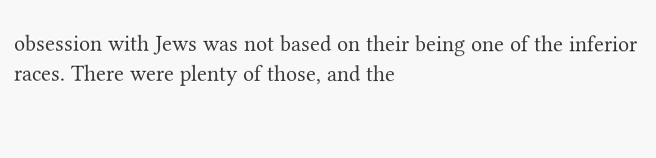obsession with Jews was not based on their being one of the inferior races. There were plenty of those, and the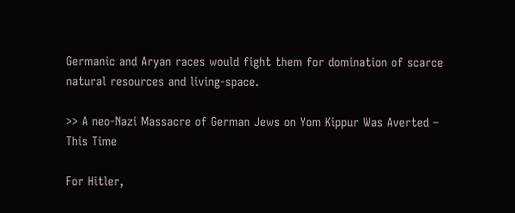Germanic and Aryan races would fight them for domination of scarce natural resources and living-space.

>> A neo-Nazi Massacre of German Jews on Yom Kippur Was Averted – This Time

For Hitler,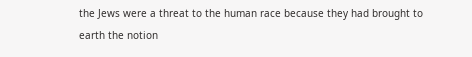the Jews were a threat to the human race because they had brought to earth the notion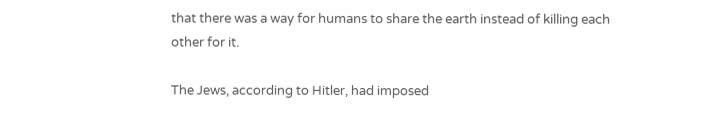that there was a way for humans to share the earth instead of killing each other for it.

The Jews, according to Hitler, had imposed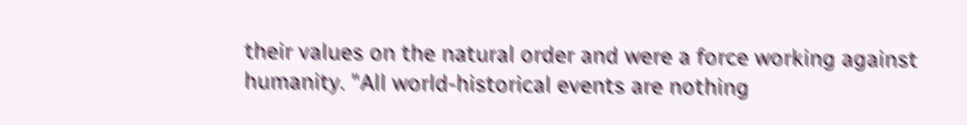their values on the natural order and were a force working against humanity. "All world-historical events are nothing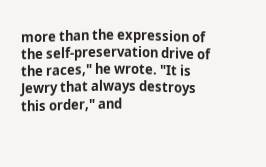more than the expression of the self-preservation drive of the races," he wrote. "It is Jewry that always destroys this order," and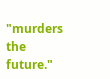"murders the future."